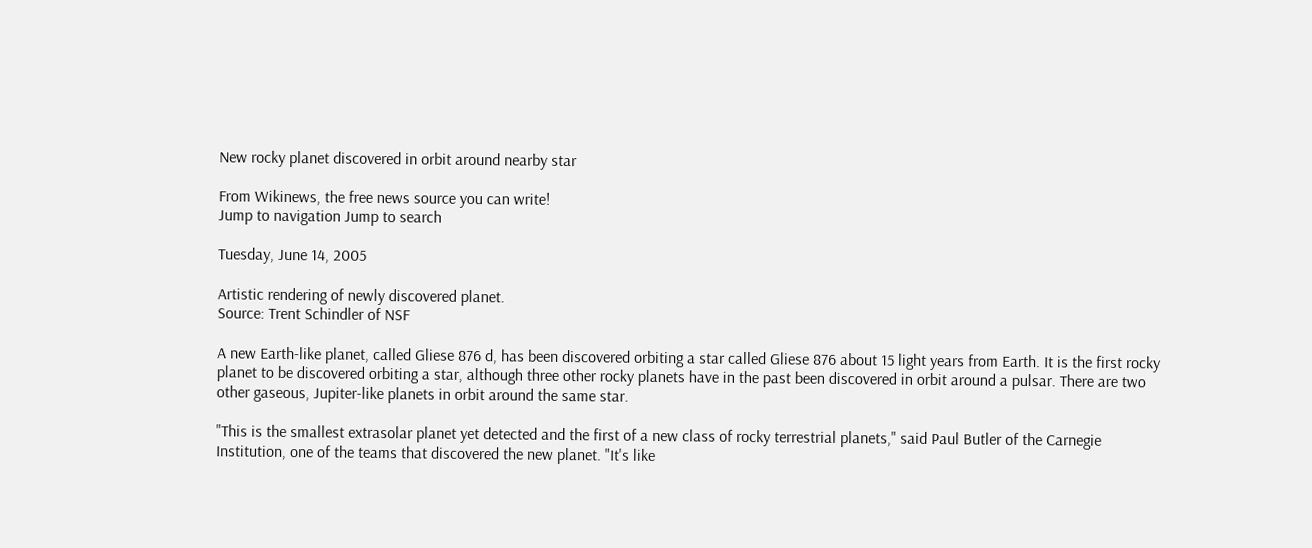New rocky planet discovered in orbit around nearby star

From Wikinews, the free news source you can write!
Jump to navigation Jump to search

Tuesday, June 14, 2005

Artistic rendering of newly discovered planet.
Source: Trent Schindler of NSF

A new Earth-like planet, called Gliese 876 d, has been discovered orbiting a star called Gliese 876 about 15 light years from Earth. It is the first rocky planet to be discovered orbiting a star, although three other rocky planets have in the past been discovered in orbit around a pulsar. There are two other gaseous, Jupiter-like planets in orbit around the same star.

"This is the smallest extrasolar planet yet detected and the first of a new class of rocky terrestrial planets," said Paul Butler of the Carnegie Institution, one of the teams that discovered the new planet. "It's like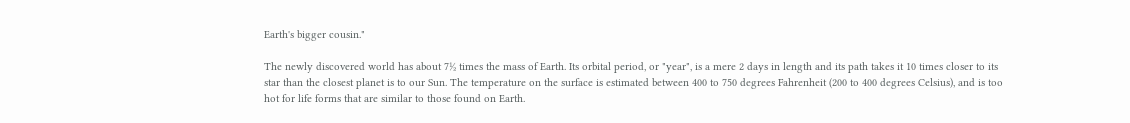Earth's bigger cousin."

The newly discovered world has about 7½ times the mass of Earth. Its orbital period, or "year", is a mere 2 days in length and its path takes it 10 times closer to its star than the closest planet is to our Sun. The temperature on the surface is estimated between 400 to 750 degrees Fahrenheit (200 to 400 degrees Celsius), and is too hot for life forms that are similar to those found on Earth.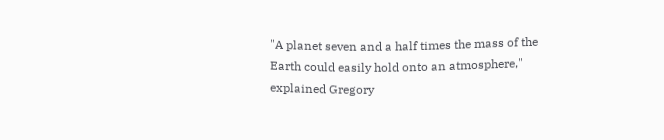"A planet seven and a half times the mass of the Earth could easily hold onto an atmosphere," explained Gregory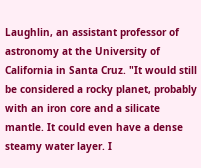Laughlin, an assistant professor of astronomy at the University of California in Santa Cruz. "It would still be considered a rocky planet, probably with an iron core and a silicate mantle. It could even have a dense steamy water layer. I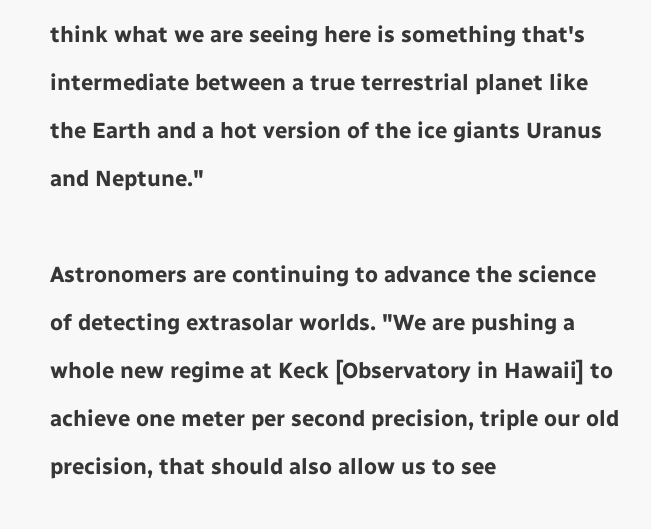think what we are seeing here is something that's intermediate between a true terrestrial planet like the Earth and a hot version of the ice giants Uranus and Neptune."

Astronomers are continuing to advance the science of detecting extrasolar worlds. "We are pushing a whole new regime at Keck [Observatory in Hawaii] to achieve one meter per second precision, triple our old precision, that should also allow us to see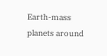Earth-mass planets around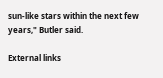sun-like stars within the next few years," Butler said.

External links